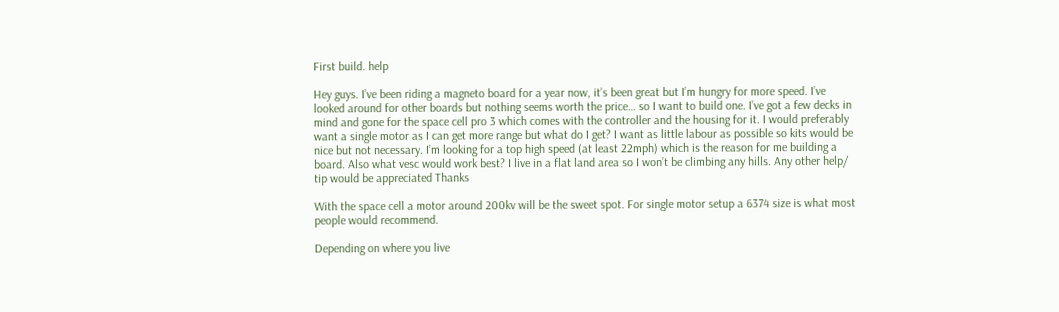First build. help

Hey guys. I’ve been riding a magneto board for a year now, it’s been great but I’m hungry for more speed. I’ve looked around for other boards but nothing seems worth the price… so I want to build one. I’ve got a few decks in mind and gone for the space cell pro 3 which comes with the controller and the housing for it. I would preferably want a single motor as I can get more range but what do I get? I want as little labour as possible so kits would be nice but not necessary. I’m looking for a top high speed (at least 22mph) which is the reason for me building a board. Also what vesc would work best? I live in a flat land area so I won’t be climbing any hills. Any other help/ tip would be appreciated Thanks

With the space cell a motor around 200kv will be the sweet spot. For single motor setup a 6374 size is what most people would recommend.

Depending on where you live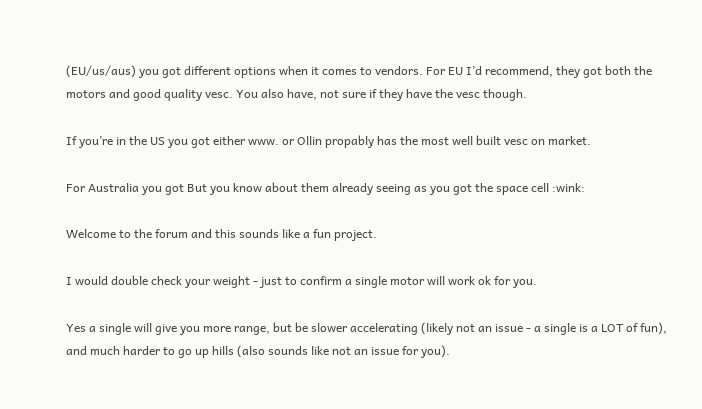(EU/us/aus) you got different options when it comes to vendors. For EU I’d recommend, they got both the motors and good quality vesc. You also have, not sure if they have the vesc though.

If you’re in the US you got either www. or Ollin propably has the most well built vesc on market.

For Australia you got But you know about them already seeing as you got the space cell :wink:

Welcome to the forum and this sounds like a fun project.

I would double check your weight - just to confirm a single motor will work ok for you.

Yes a single will give you more range, but be slower accelerating (likely not an issue - a single is a LOT of fun), and much harder to go up hills (also sounds like not an issue for you).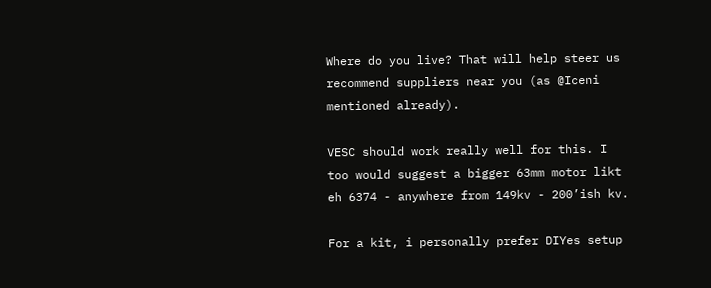Where do you live? That will help steer us recommend suppliers near you (as @Iceni mentioned already).

VESC should work really well for this. I too would suggest a bigger 63mm motor likt eh 6374 - anywhere from 149kv - 200’ish kv.

For a kit, i personally prefer DIYes setup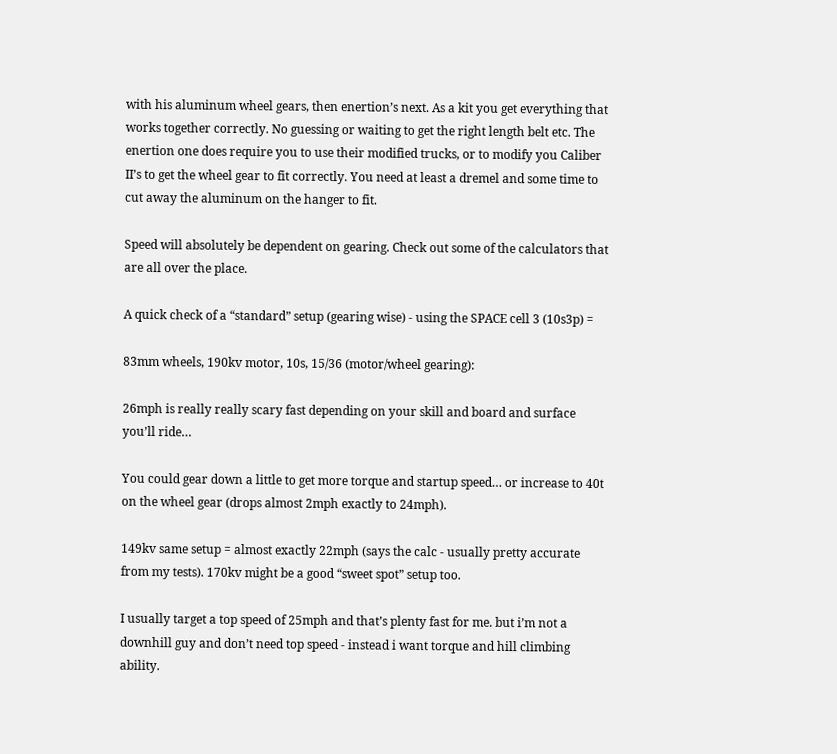with his aluminum wheel gears, then enertion’s next. As a kit you get everything that works together correctly. No guessing or waiting to get the right length belt etc. The enertion one does require you to use their modified trucks, or to modify you Caliber II’s to get the wheel gear to fit correctly. You need at least a dremel and some time to cut away the aluminum on the hanger to fit.

Speed will absolutely be dependent on gearing. Check out some of the calculators that are all over the place.

A quick check of a “standard” setup (gearing wise) - using the SPACE cell 3 (10s3p) =

83mm wheels, 190kv motor, 10s, 15/36 (motor/wheel gearing):

26mph is really really scary fast depending on your skill and board and surface you’ll ride…

You could gear down a little to get more torque and startup speed… or increase to 40t on the wheel gear (drops almost 2mph exactly to 24mph).

149kv same setup = almost exactly 22mph (says the calc - usually pretty accurate from my tests). 170kv might be a good “sweet spot” setup too.

I usually target a top speed of 25mph and that’s plenty fast for me. but i’m not a downhill guy and don’t need top speed - instead i want torque and hill climbing ability.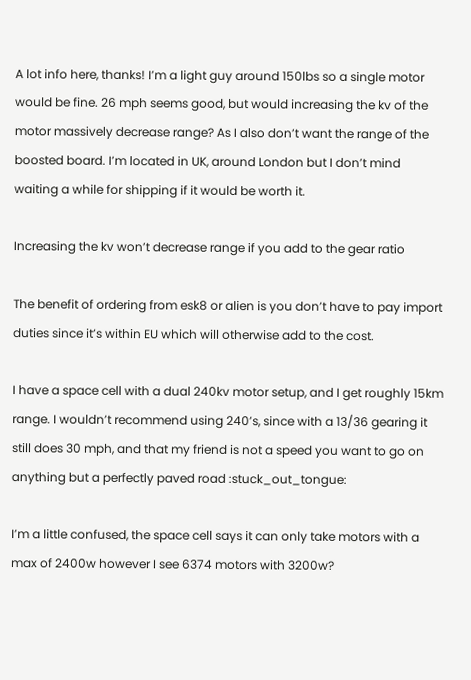A lot info here, thanks! I’m a light guy around 150lbs so a single motor would be fine. 26 mph seems good, but would increasing the kv of the motor massively decrease range? As I also don’t want the range of the boosted board. I’m located in UK, around London but I don’t mind waiting a while for shipping if it would be worth it.

Increasing the kv won’t decrease range if you add to the gear ratio

The benefit of ordering from esk8 or alien is you don’t have to pay import duties since it’s within EU which will otherwise add to the cost.

I have a space cell with a dual 240kv motor setup, and I get roughly 15km range. I wouldn’t recommend using 240’s, since with a 13/36 gearing it still does 30 mph, and that my friend is not a speed you want to go on anything but a perfectly paved road :stuck_out_tongue:

I’m a little confused, the space cell says it can only take motors with a max of 2400w however I see 6374 motors with 3200w?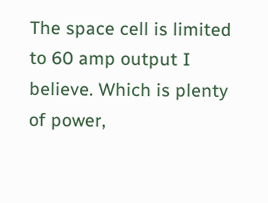The space cell is limited to 60 amp output I believe. Which is plenty of power,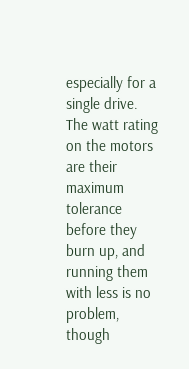especially for a single drive. The watt rating on the motors are their maximum tolerance before they burn up, and running them with less is no problem, though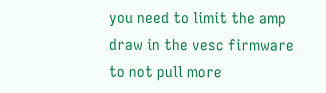you need to limit the amp draw in the vesc firmware to not pull more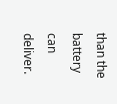than the battery can deliver.